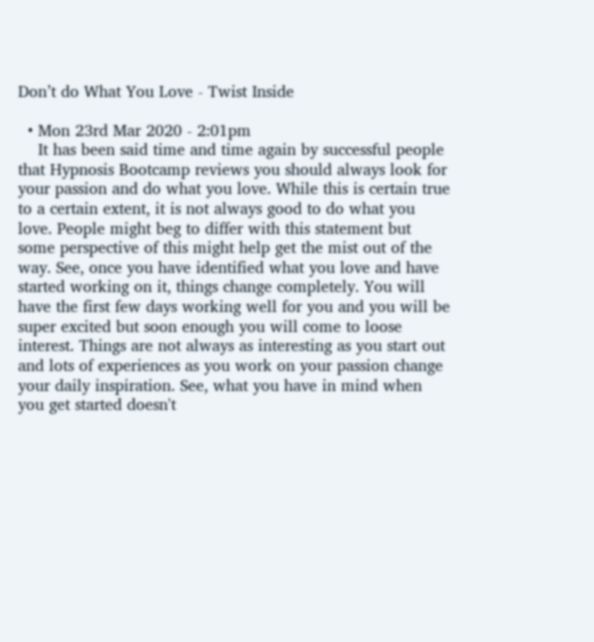Don’t do What You Love - Twist Inside

  • Mon 23rd Mar 2020 - 2:01pm
    It has been said time and time again by successful people that Hypnosis Bootcamp reviews you should always look for your passion and do what you love. While this is certain true to a certain extent, it is not always good to do what you love. People might beg to differ with this statement but some perspective of this might help get the mist out of the way. See, once you have identified what you love and have started working on it, things change completely. You will have the first few days working well for you and you will be super excited but soon enough you will come to loose interest. Things are not always as interesting as you start out and lots of experiences as you work on your passion change your daily inspiration. See, what you have in mind when you get started doesn't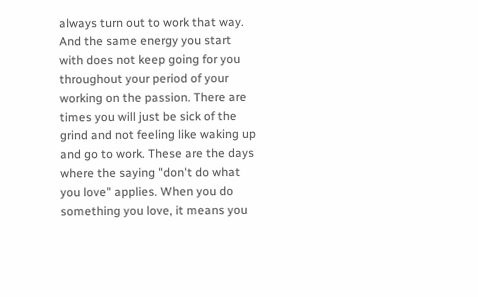always turn out to work that way. And the same energy you start with does not keep going for you throughout your period of your working on the passion. There are times you will just be sick of the grind and not feeling like waking up and go to work. These are the days where the saying "don't do what you love" applies. When you do something you love, it means you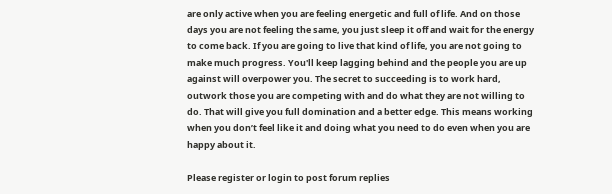are only active when you are feeling energetic and full of life. And on those days you are not feeling the same, you just sleep it off and wait for the energy to come back. If you are going to live that kind of life, you are not going to make much progress. You'll keep lagging behind and the people you are up against will overpower you. The secret to succeeding is to work hard, outwork those you are competing with and do what they are not willing to do. That will give you full domination and a better edge. This means working when you don’t feel like it and doing what you need to do even when you are happy about it.

Please register or login to post forum replies